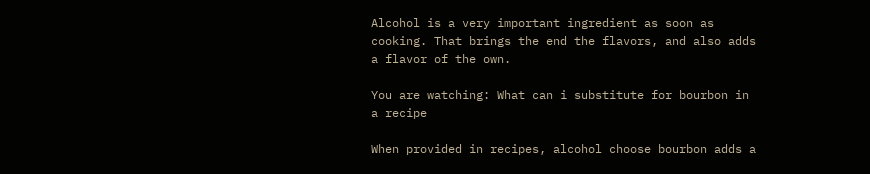Alcohol is a very important ingredient as soon as cooking. That brings the end the flavors, and also adds a flavor of the own.

You are watching: What can i substitute for bourbon in a recipe

When provided in recipes, alcohol choose bourbon adds a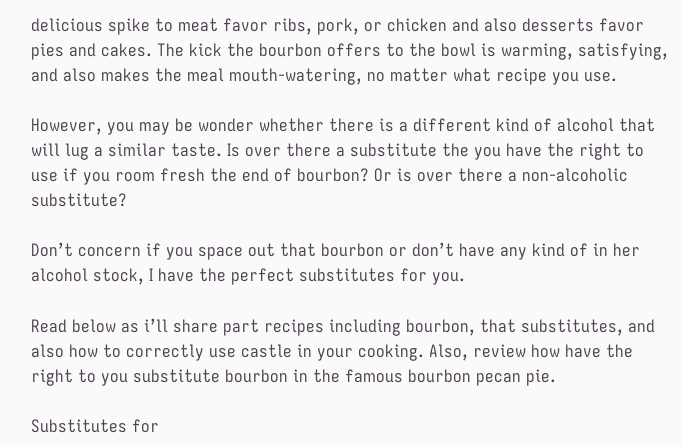delicious spike to meat favor ribs, pork, or chicken and also desserts favor pies and cakes. The kick the bourbon offers to the bowl is warming, satisfying, and also makes the meal mouth-watering, no matter what recipe you use.

However, you may be wonder whether there is a different kind of alcohol that will lug a similar taste. Is over there a substitute the you have the right to use if you room fresh the end of bourbon? Or is over there a non-alcoholic substitute?

Don’t concern if you space out that bourbon or don’t have any kind of in her alcohol stock, I have the perfect substitutes for you.

Read below as i’ll share part recipes including bourbon, that substitutes, and also how to correctly use castle in your cooking. Also, review how have the right to you substitute bourbon in the famous bourbon pecan pie.

Substitutes for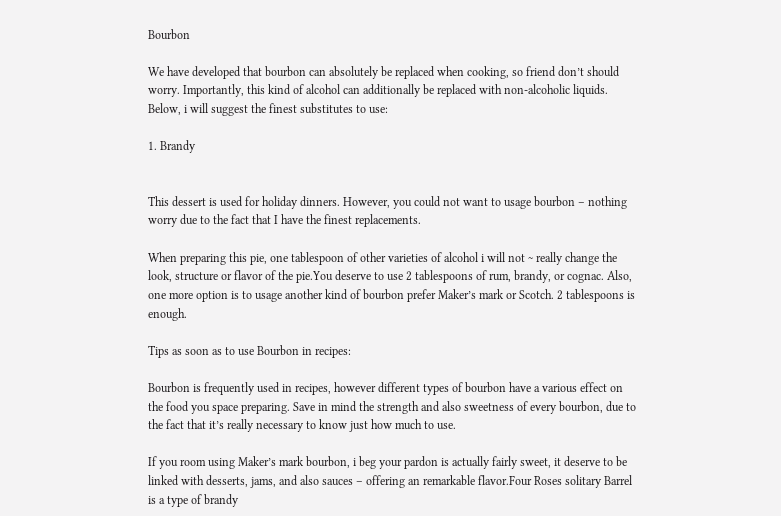Bourbon

We have developed that bourbon can absolutely be replaced when cooking, so friend don’t should worry. Importantly, this kind of alcohol can additionally be replaced with non-alcoholic liquids. Below, i will suggest the finest substitutes to use:

1. Brandy


This dessert is used for holiday dinners. However, you could not want to usage bourbon – nothing worry due to the fact that I have the finest replacements.

When preparing this pie, one tablespoon of other varieties of alcohol i will not ~ really change the look, structure or flavor of the pie.You deserve to use 2 tablespoons of rum, brandy, or cognac. Also, one more option is to usage another kind of bourbon prefer Maker’s mark or Scotch. 2 tablespoons is enough.

Tips as soon as to use Bourbon in recipes:

Bourbon is frequently used in recipes, however different types of bourbon have a various effect on the food you space preparing. Save in mind the strength and also sweetness of every bourbon, due to the fact that it’s really necessary to know just how much to use.

If you room using Maker’s mark bourbon, i beg your pardon is actually fairly sweet, it deserve to be linked with desserts, jams, and also sauces – offering an remarkable flavor.Four Roses solitary Barrel is a type of brandy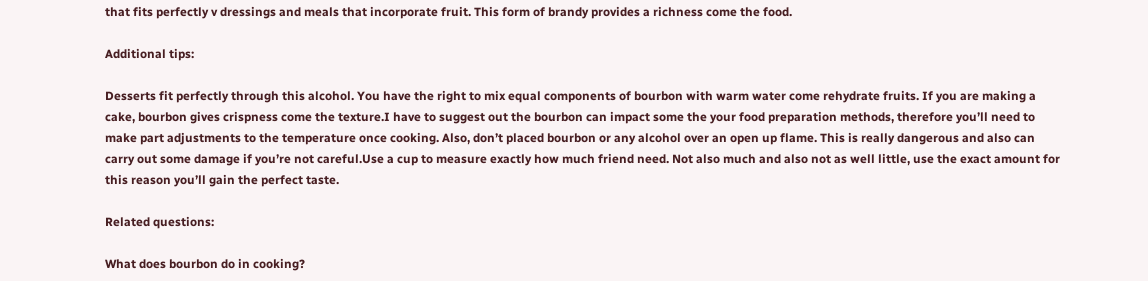that fits perfectly v dressings and meals that incorporate fruit. This form of brandy provides a richness come the food.

Additional tips:

Desserts fit perfectly through this alcohol. You have the right to mix equal components of bourbon with warm water come rehydrate fruits. If you are making a cake, bourbon gives crispness come the texture.I have to suggest out the bourbon can impact some the your food preparation methods, therefore you’ll need to make part adjustments to the temperature once cooking. Also, don’t placed bourbon or any alcohol over an open up flame. This is really dangerous and also can carry out some damage if you’re not careful.Use a cup to measure exactly how much friend need. Not also much and also not as well little, use the exact amount for this reason you’ll gain the perfect taste.

Related questions:

What does bourbon do in cooking?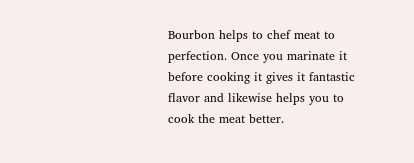Bourbon helps to chef meat to perfection. Once you marinate it before cooking it gives it fantastic flavor and likewise helps you to cook the meat better.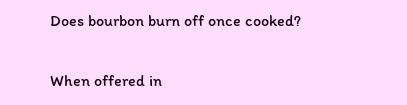Does bourbon burn off once cooked?

When offered in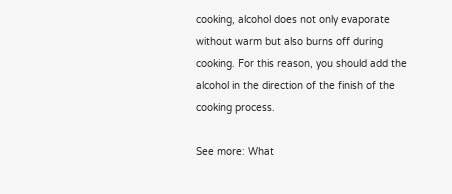cooking, alcohol does not only evaporate without warm but also burns off during cooking. For this reason, you should add the alcohol in the direction of the finish of the cooking process.

See more: What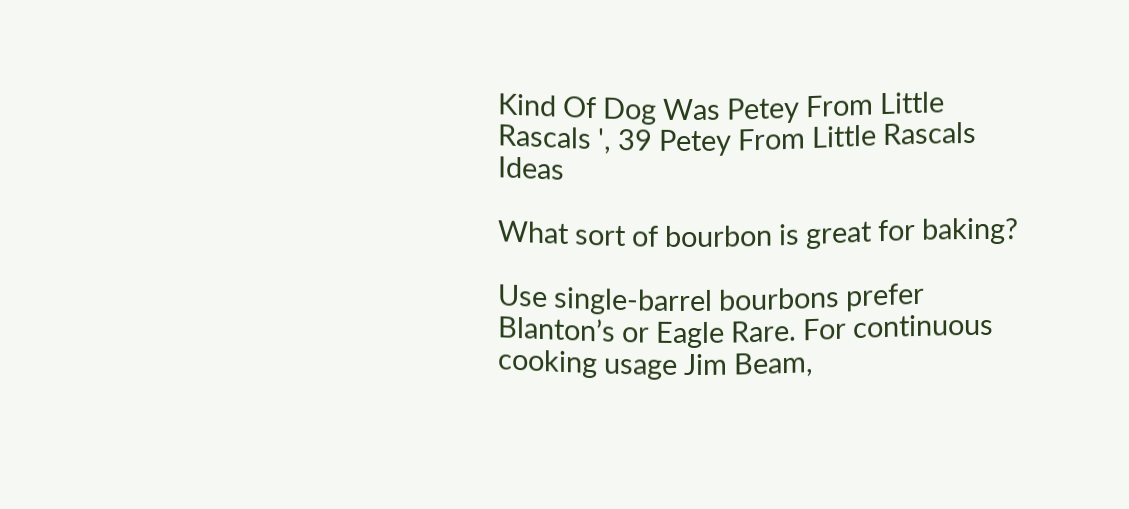Kind Of Dog Was Petey From Little Rascals ', 39 Petey From Little Rascals Ideas

What sort of bourbon is great for baking?

Use single-barrel bourbons prefer Blanton’s or Eagle Rare. For continuous cooking usage Jim Beam,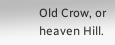Old Crow, or heaven Hill.